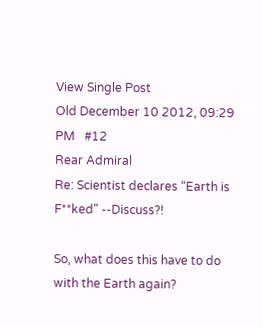View Single Post
Old December 10 2012, 09:29 PM   #12
Rear Admiral
Re: Scientist declares “Earth is F**ked" --Discuss?!

So, what does this have to do with the Earth again?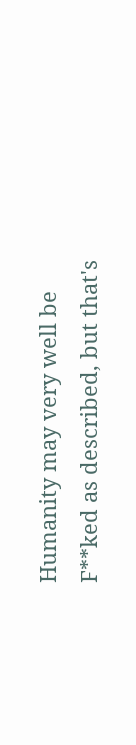Humanity may very well be F**ked as described, but that's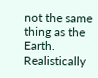not the same thing as the Earth. Realistically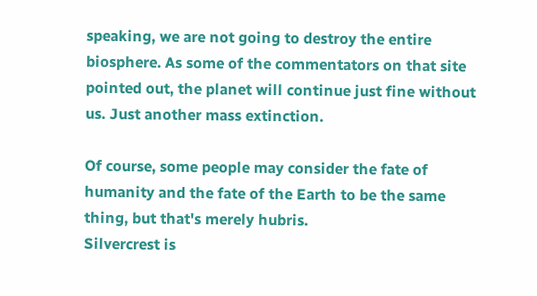speaking, we are not going to destroy the entire biosphere. As some of the commentators on that site pointed out, the planet will continue just fine without us. Just another mass extinction.

Of course, some people may consider the fate of humanity and the fate of the Earth to be the same thing, but that's merely hubris.
Silvercrest is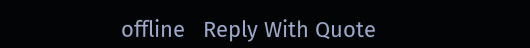offline   Reply With Quote